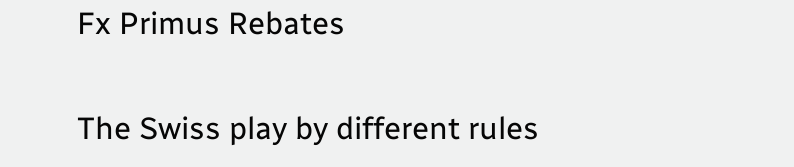Fx Primus Rebates

The Swiss play by different rules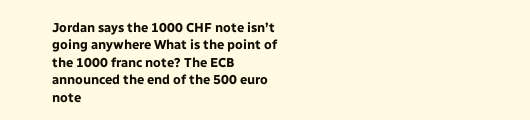Jordan says the 1000 CHF note isn’t going anywhere What is the point of the 1000 franc note? The ECB announced the end of the 500 euro note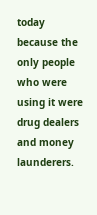today because the only people who were using it were drug dealers and money launderers.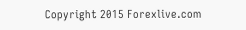Copyright 2015 Forexlive.com